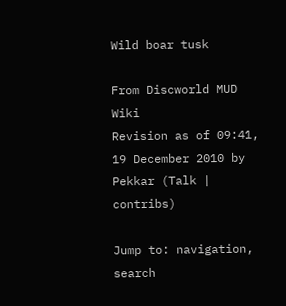Wild boar tusk

From Discworld MUD Wiki
Revision as of 09:41, 19 December 2010 by Pekkar (Talk | contribs)

Jump to: navigation, search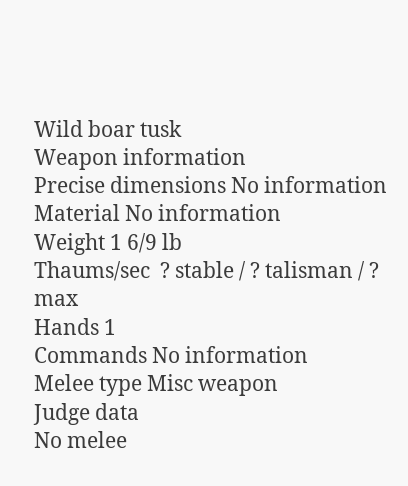Wild boar tusk
Weapon information
Precise dimensions No information
Material No information
Weight 1 6/9 lb
Thaums/sec  ? stable / ? talisman / ? max
Hands 1
Commands No information
Melee type Misc weapon
Judge data
No melee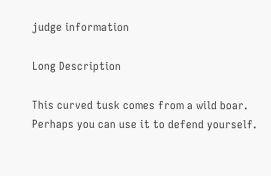judge information

Long Description

This curved tusk comes from a wild boar. Perhaps you can use it to defend yourself.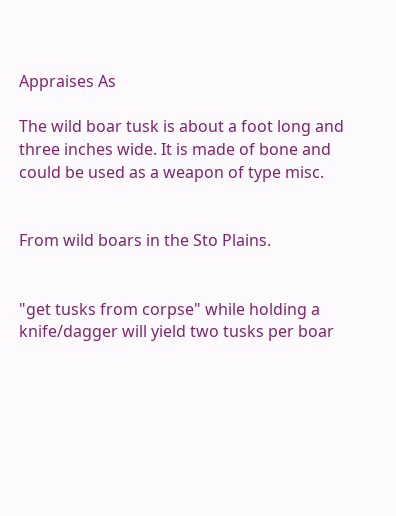Appraises As

The wild boar tusk is about a foot long and three inches wide. It is made of bone and could be used as a weapon of type misc.


From wild boars in the Sto Plains.


"get tusks from corpse" while holding a knife/dagger will yield two tusks per boar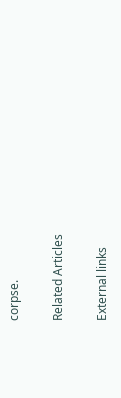corpse.

Related Articles

External links